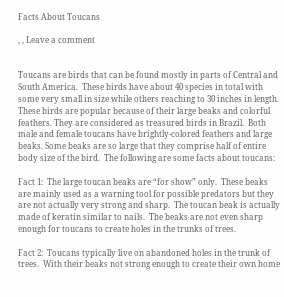Facts About Toucans

, , Leave a comment


Toucans are birds that can be found mostly in parts of Central and South America.  These birds have about 40 species in total with some very small in size while others reaching to 30 inches in length.  These birds are popular because of their large beaks and colorful feathers. They are considered as treasured birds in Brazil.  Both male and female toucans have brightly-colored feathers and large beaks. Some beaks are so large that they comprise half of entire body size of the bird.  The following are some facts about toucans:

Fact 1:  The large toucan beaks are “for show” only.  These beaks are mainly used as a warning tool for possible predators but they are not actually very strong and sharp.  The toucan beak is actually made of keratin similar to nails.  The beaks are not even sharp enough for toucans to create holes in the trunks of trees.

Fact 2:  Toucans typically live on abandoned holes in the trunk of trees.  With their beaks not strong enough to create their own home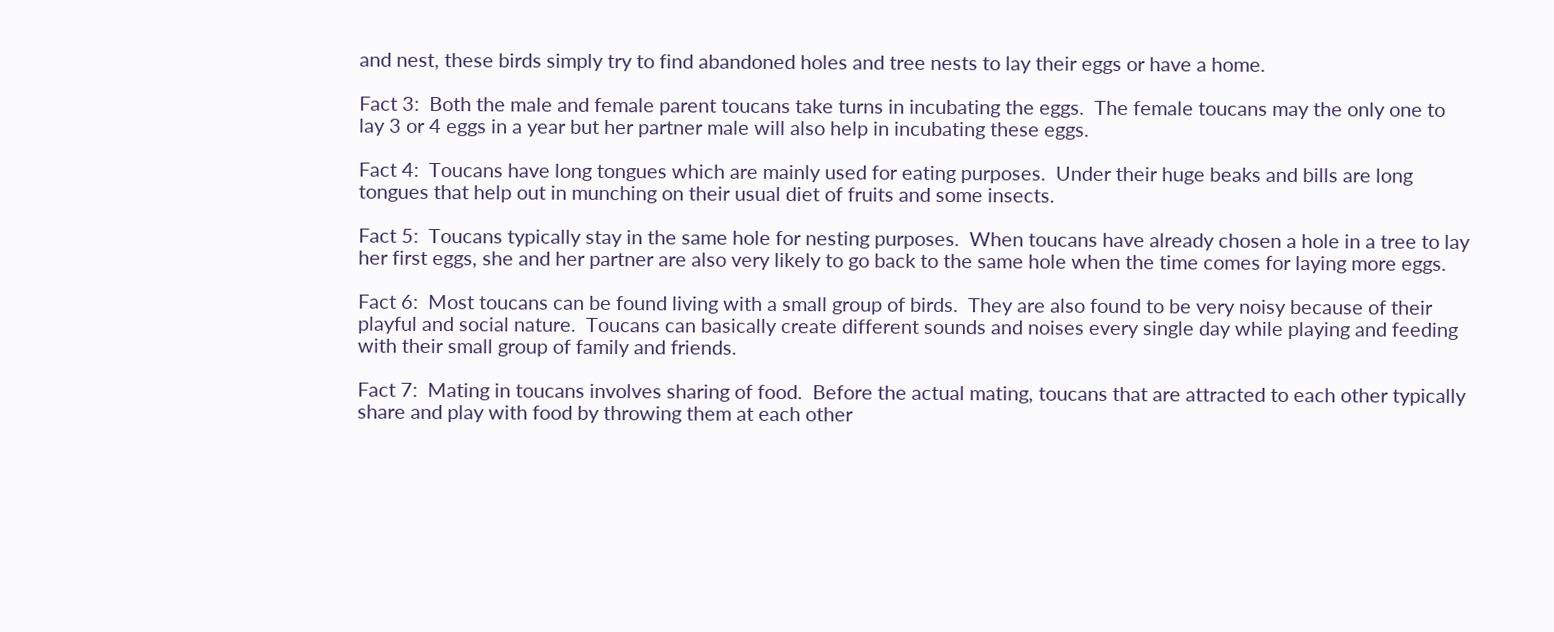and nest, these birds simply try to find abandoned holes and tree nests to lay their eggs or have a home.

Fact 3:  Both the male and female parent toucans take turns in incubating the eggs.  The female toucans may the only one to lay 3 or 4 eggs in a year but her partner male will also help in incubating these eggs.

Fact 4:  Toucans have long tongues which are mainly used for eating purposes.  Under their huge beaks and bills are long tongues that help out in munching on their usual diet of fruits and some insects.

Fact 5:  Toucans typically stay in the same hole for nesting purposes.  When toucans have already chosen a hole in a tree to lay her first eggs, she and her partner are also very likely to go back to the same hole when the time comes for laying more eggs.

Fact 6:  Most toucans can be found living with a small group of birds.  They are also found to be very noisy because of their playful and social nature.  Toucans can basically create different sounds and noises every single day while playing and feeding with their small group of family and friends.

Fact 7:  Mating in toucans involves sharing of food.  Before the actual mating, toucans that are attracted to each other typically share and play with food by throwing them at each other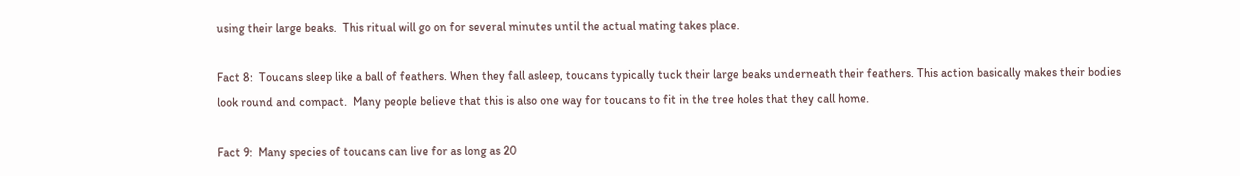using their large beaks.  This ritual will go on for several minutes until the actual mating takes place.

Fact 8:  Toucans sleep like a ball of feathers. When they fall asleep, toucans typically tuck their large beaks underneath their feathers. This action basically makes their bodies look round and compact.  Many people believe that this is also one way for toucans to fit in the tree holes that they call home.

Fact 9:  Many species of toucans can live for as long as 20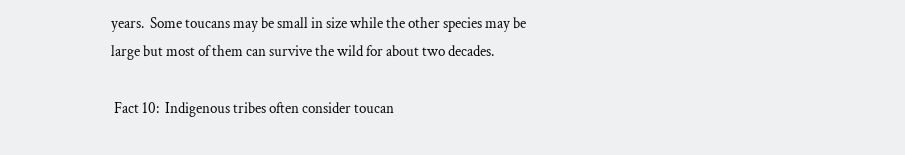years.  Some toucans may be small in size while the other species may be large but most of them can survive the wild for about two decades.

 Fact 10:  Indigenous tribes often consider toucan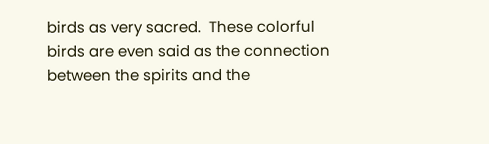birds as very sacred.  These colorful birds are even said as the connection between the spirits and the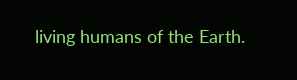living humans of the Earth.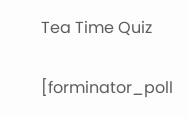Tea Time Quiz

[forminator_poll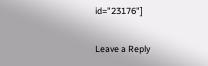id="23176"]

Leave a Reply